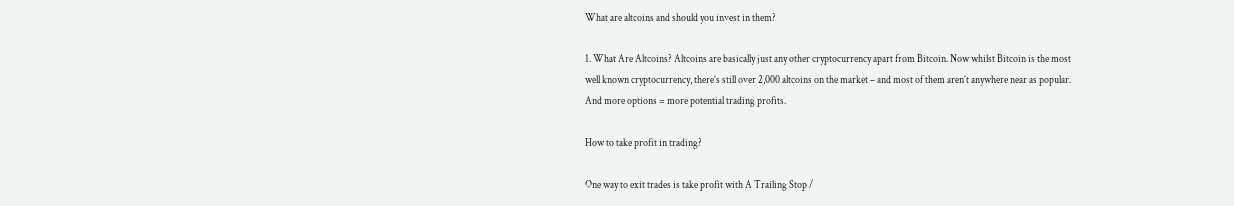What are altcoins and should you invest in them?

1. What Are Altcoins? Altcoins are basically just any other cryptocurrency apart from Bitcoin. Now whilst Bitcoin is the most well known cryptocurrency, there’s still over 2,000 altcoins on the market – and most of them aren’t anywhere near as popular. And more options = more potential trading profits.

How to take profit in trading?

One way to exit trades is take profit with A Trailing Stop /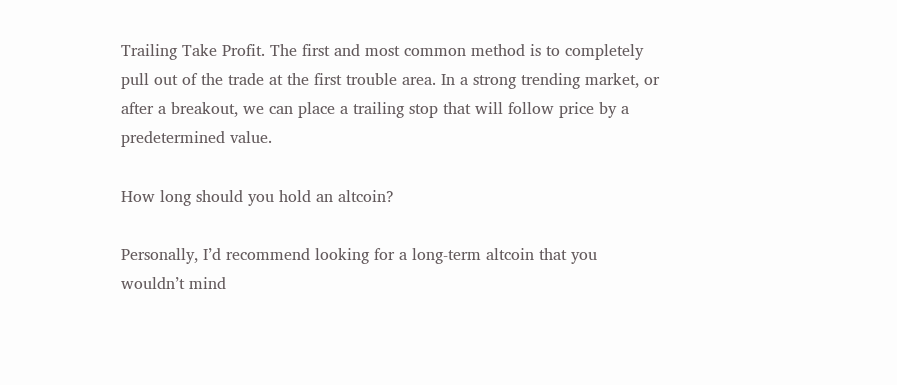Trailing Take Profit. The first and most common method is to completely pull out of the trade at the first trouble area. In a strong trending market, or after a breakout, we can place a trailing stop that will follow price by a predetermined value.

How long should you hold an altcoin?

Personally, I’d recommend looking for a long-term altcoin that you wouldn’t mind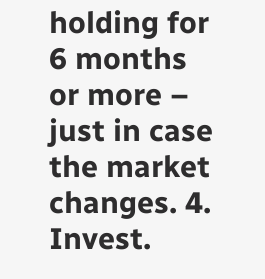holding for 6 months or more – just in case the market changes. 4. Invest.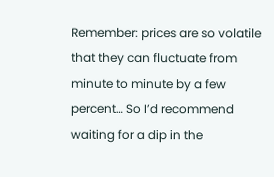Remember: prices are so volatile that they can fluctuate from minute to minute by a few percent… So I’d recommend waiting for a dip in the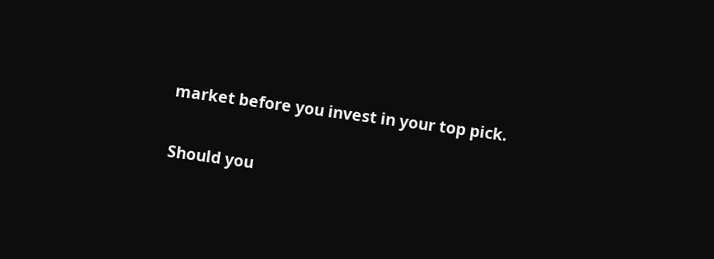market before you invest in your top pick.

Should you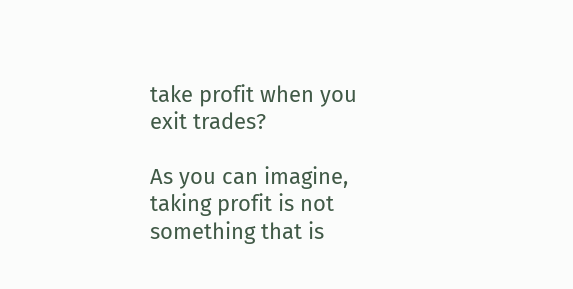take profit when you exit trades?

As you can imagine, taking profit is not something that is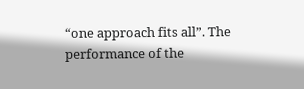“one approach fits all”. The performance of the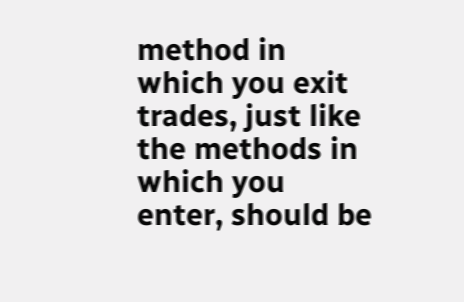method in which you exit trades, just like the methods in which you enter, should be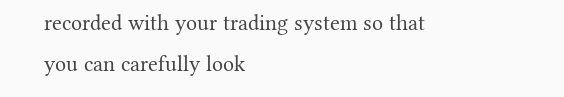recorded with your trading system so that you can carefully look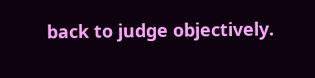back to judge objectively.